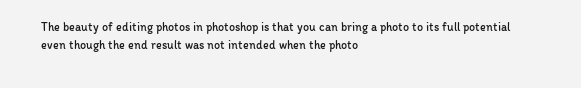The beauty of editing photos in photoshop is that you can bring a photo to its full potential even though the end result was not intended when the photo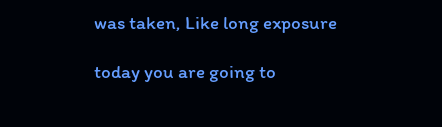was taken, Like long exposure

today you are going to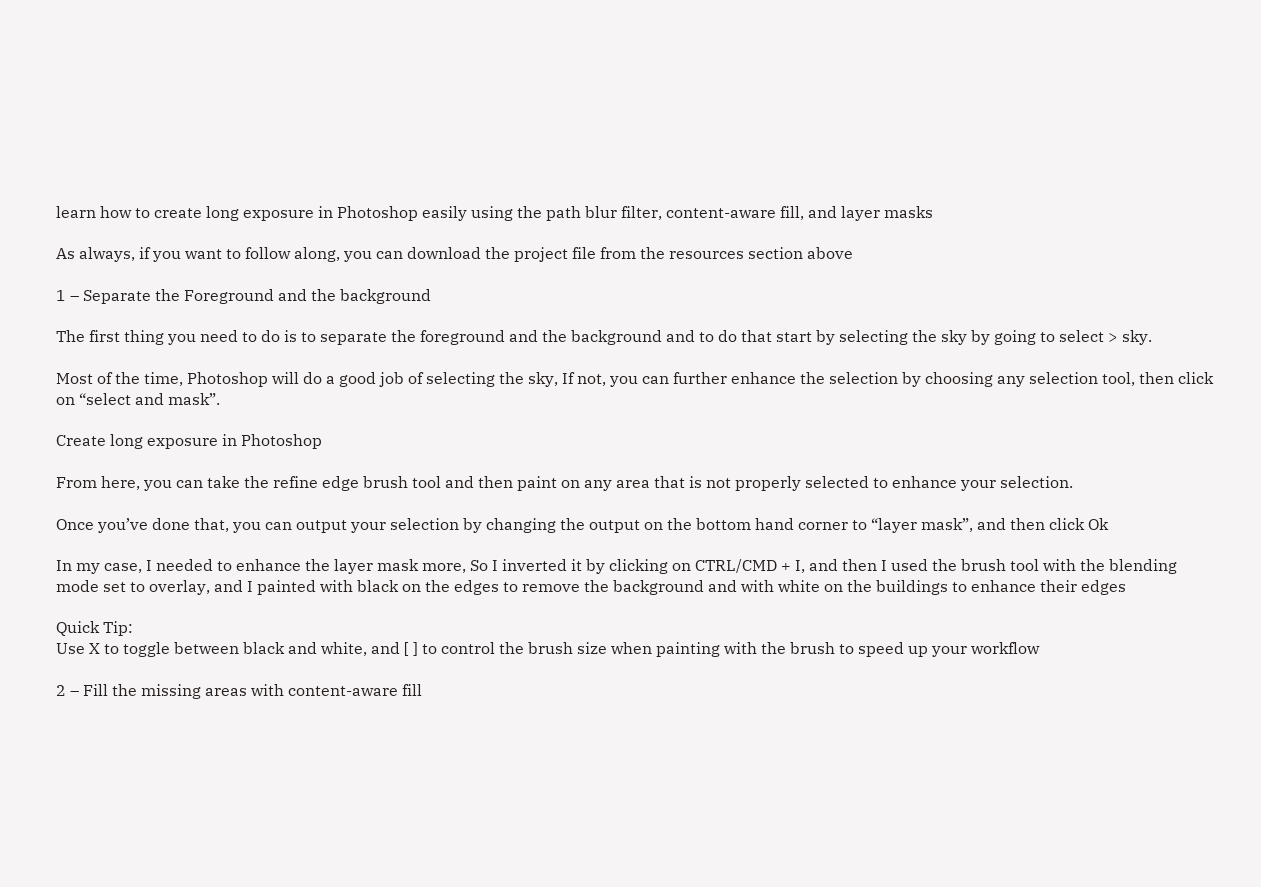learn how to create long exposure in Photoshop easily using the path blur filter, content-aware fill, and layer masks

As always, if you want to follow along, you can download the project file from the resources section above

1 – Separate the Foreground and the background

The first thing you need to do is to separate the foreground and the background and to do that start by selecting the sky by going to select > sky.

Most of the time, Photoshop will do a good job of selecting the sky, If not, you can further enhance the selection by choosing any selection tool, then click on “select and mask”.

Create long exposure in Photoshop

From here, you can take the refine edge brush tool and then paint on any area that is not properly selected to enhance your selection.

Once you’ve done that, you can output your selection by changing the output on the bottom hand corner to “layer mask”, and then click Ok

In my case, I needed to enhance the layer mask more, So I inverted it by clicking on CTRL/CMD + I, and then I used the brush tool with the blending mode set to overlay, and I painted with black on the edges to remove the background and with white on the buildings to enhance their edges

Quick Tip:
Use X to toggle between black and white, and [ ] to control the brush size when painting with the brush to speed up your workflow

2 – Fill the missing areas with content-aware fill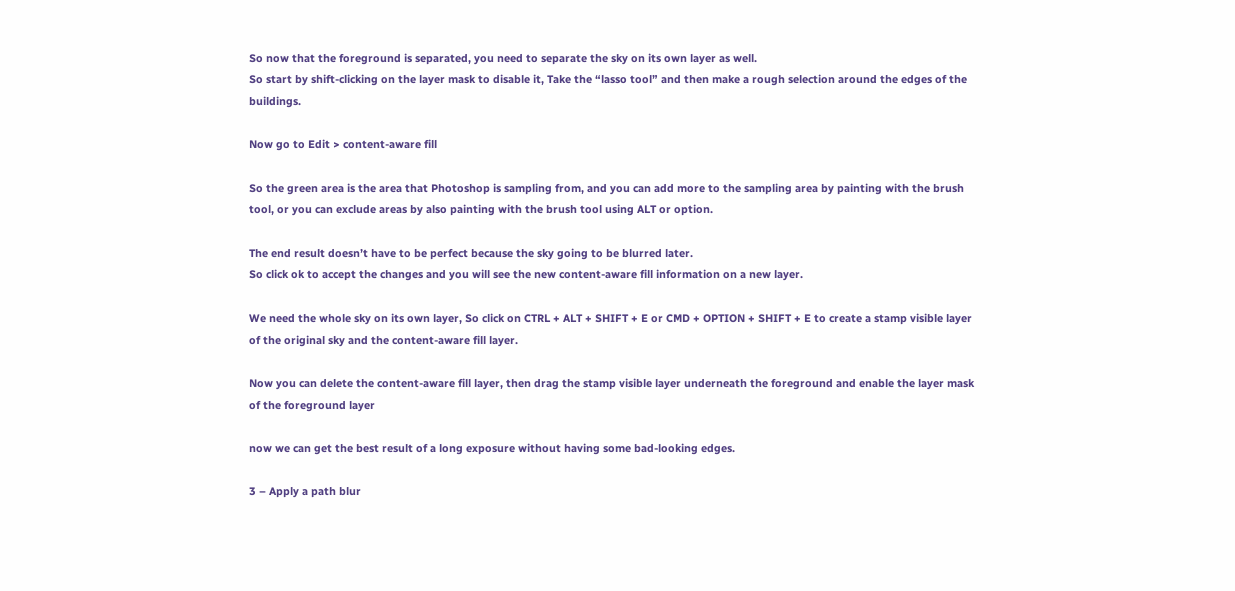So now that the foreground is separated, you need to separate the sky on its own layer as well.
So start by shift-clicking on the layer mask to disable it, Take the “lasso tool” and then make a rough selection around the edges of the buildings.

Now go to Edit > content-aware fill

So the green area is the area that Photoshop is sampling from, and you can add more to the sampling area by painting with the brush tool, or you can exclude areas by also painting with the brush tool using ALT or option.

The end result doesn’t have to be perfect because the sky going to be blurred later.
So click ok to accept the changes and you will see the new content-aware fill information on a new layer.

We need the whole sky on its own layer, So click on CTRL + ALT + SHIFT + E or CMD + OPTION + SHIFT + E to create a stamp visible layer of the original sky and the content-aware fill layer.

Now you can delete the content-aware fill layer, then drag the stamp visible layer underneath the foreground and enable the layer mask of the foreground layer

now we can get the best result of a long exposure without having some bad-looking edges.

3 – Apply a path blur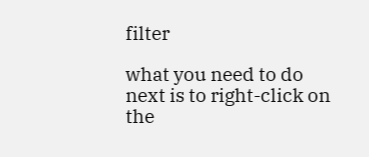filter

what you need to do next is to right-click on the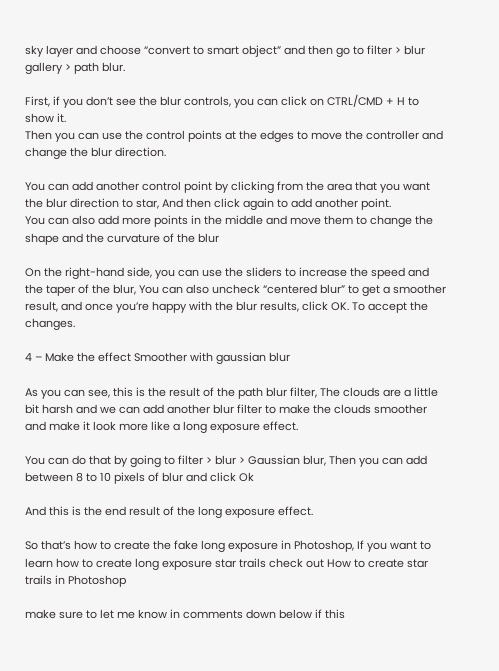sky layer and choose “convert to smart object” and then go to filter > blur gallery > path blur.

First, if you don’t see the blur controls, you can click on CTRL/CMD + H to show it.
Then you can use the control points at the edges to move the controller and change the blur direction.

You can add another control point by clicking from the area that you want the blur direction to star, And then click again to add another point.
You can also add more points in the middle and move them to change the shape and the curvature of the blur

On the right-hand side, you can use the sliders to increase the speed and the taper of the blur, You can also uncheck “centered blur” to get a smoother result, and once you’re happy with the blur results, click OK. To accept the changes.

4 – Make the effect Smoother with gaussian blur

As you can see, this is the result of the path blur filter, The clouds are a little bit harsh and we can add another blur filter to make the clouds smoother and make it look more like a long exposure effect.

You can do that by going to filter > blur > Gaussian blur, Then you can add between 8 to 10 pixels of blur and click Ok

And this is the end result of the long exposure effect.

So that’s how to create the fake long exposure in Photoshop, If you want to learn how to create long exposure star trails check out How to create star trails in Photoshop

make sure to let me know in comments down below if this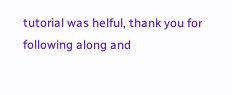tutorial was helful, thank you for following along and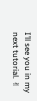I’ll see you in my next tutorial. ✌